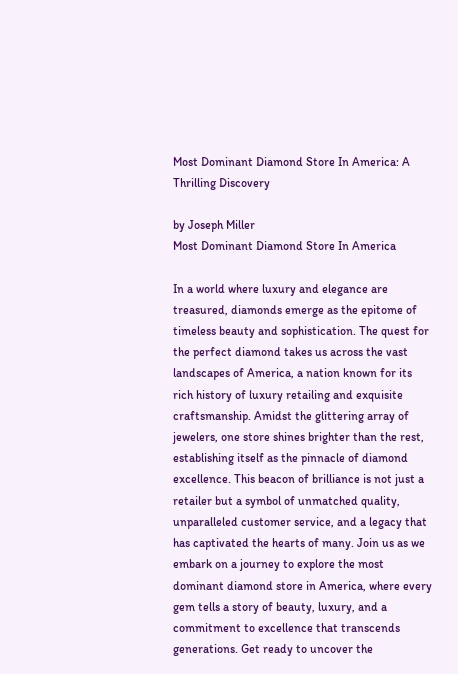Most Dominant Diamond Store In America: A Thrilling Discovery

by Joseph Miller
Most Dominant Diamond Store In America

In a world where luxury and elegance are treasured, diamonds emerge as the epitome of timeless beauty and sophistication. The quest for the perfect diamond takes us across the vast landscapes of America, a nation known for its rich history of luxury retailing and exquisite craftsmanship. Amidst the glittering array of jewelers, one store shines brighter than the rest, establishing itself as the pinnacle of diamond excellence. This beacon of brilliance is not just a retailer but a symbol of unmatched quality, unparalleled customer service, and a legacy that has captivated the hearts of many. Join us as we embark on a journey to explore the most dominant diamond store in America, where every gem tells a story of beauty, luxury, and a commitment to excellence that transcends generations. Get ready to uncover the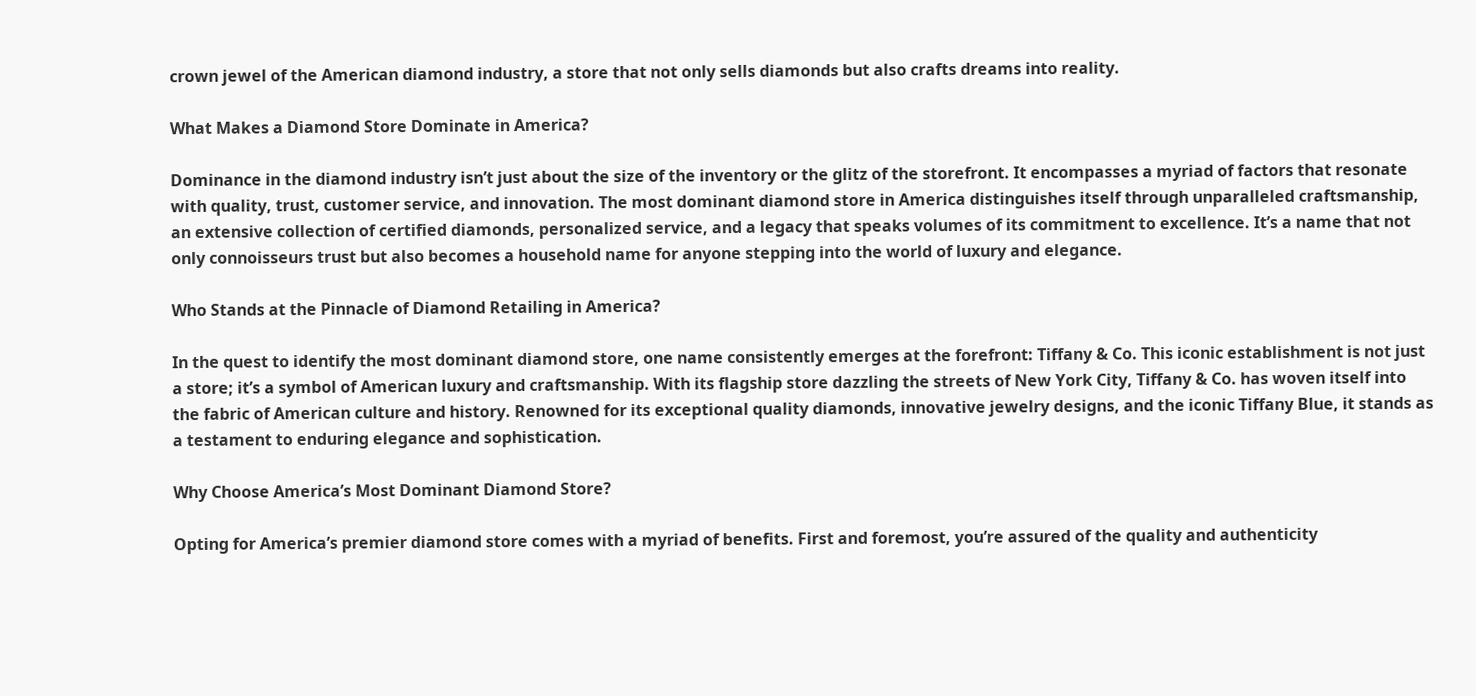crown jewel of the American diamond industry, a store that not only sells diamonds but also crafts dreams into reality.

What Makes a Diamond Store Dominate in America?

Dominance in the diamond industry isn’t just about the size of the inventory or the glitz of the storefront. It encompasses a myriad of factors that resonate with quality, trust, customer service, and innovation. The most dominant diamond store in America distinguishes itself through unparalleled craftsmanship, an extensive collection of certified diamonds, personalized service, and a legacy that speaks volumes of its commitment to excellence. It’s a name that not only connoisseurs trust but also becomes a household name for anyone stepping into the world of luxury and elegance.

Who Stands at the Pinnacle of Diamond Retailing in America?

In the quest to identify the most dominant diamond store, one name consistently emerges at the forefront: Tiffany & Co. This iconic establishment is not just a store; it’s a symbol of American luxury and craftsmanship. With its flagship store dazzling the streets of New York City, Tiffany & Co. has woven itself into the fabric of American culture and history. Renowned for its exceptional quality diamonds, innovative jewelry designs, and the iconic Tiffany Blue, it stands as a testament to enduring elegance and sophistication.

Why Choose America’s Most Dominant Diamond Store?

Opting for America’s premier diamond store comes with a myriad of benefits. First and foremost, you’re assured of the quality and authenticity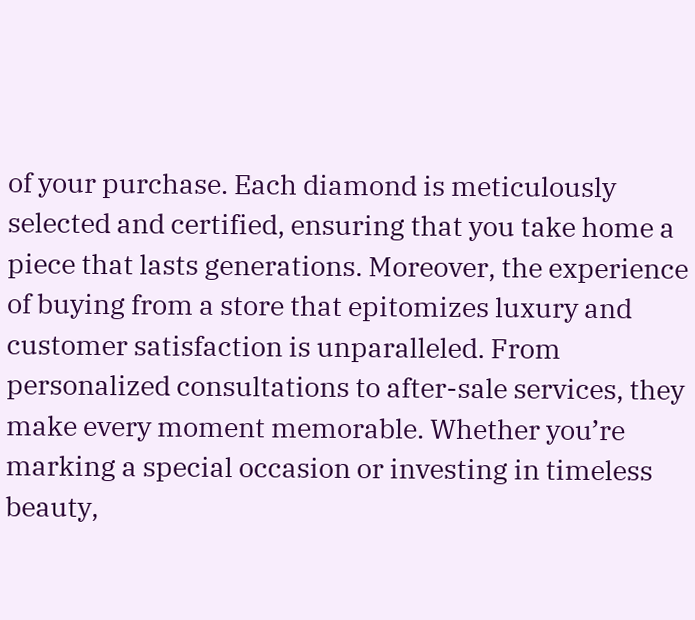of your purchase. Each diamond is meticulously selected and certified, ensuring that you take home a piece that lasts generations. Moreover, the experience of buying from a store that epitomizes luxury and customer satisfaction is unparalleled. From personalized consultations to after-sale services, they make every moment memorable. Whether you’re marking a special occasion or investing in timeless beauty,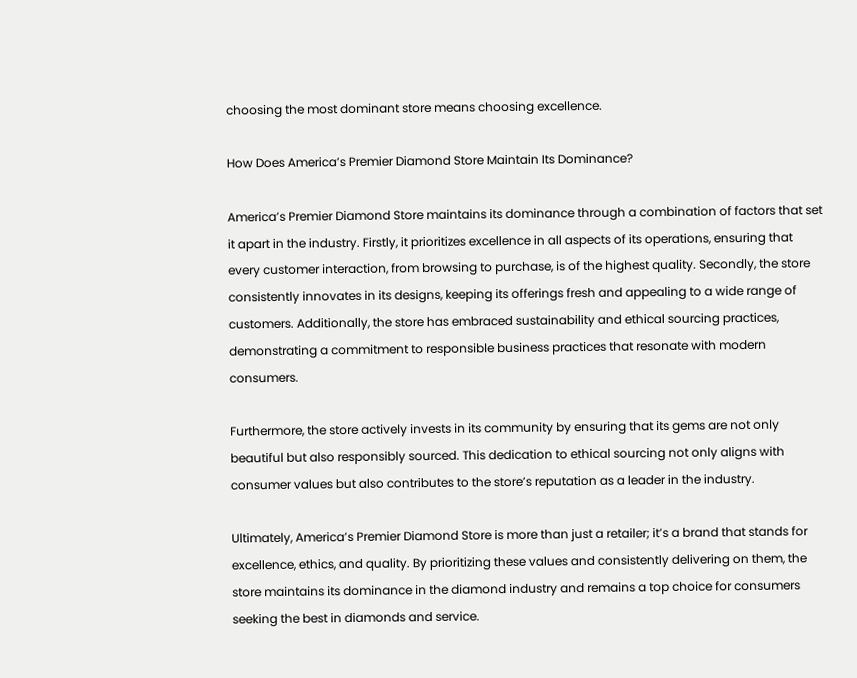choosing the most dominant store means choosing excellence.

How Does America’s Premier Diamond Store Maintain Its Dominance?

America’s Premier Diamond Store maintains its dominance through a combination of factors that set it apart in the industry. Firstly, it prioritizes excellence in all aspects of its operations, ensuring that every customer interaction, from browsing to purchase, is of the highest quality. Secondly, the store consistently innovates in its designs, keeping its offerings fresh and appealing to a wide range of customers. Additionally, the store has embraced sustainability and ethical sourcing practices, demonstrating a commitment to responsible business practices that resonate with modern consumers.

Furthermore, the store actively invests in its community by ensuring that its gems are not only beautiful but also responsibly sourced. This dedication to ethical sourcing not only aligns with consumer values but also contributes to the store’s reputation as a leader in the industry.

Ultimately, America’s Premier Diamond Store is more than just a retailer; it’s a brand that stands for excellence, ethics, and quality. By prioritizing these values and consistently delivering on them, the store maintains its dominance in the diamond industry and remains a top choice for consumers seeking the best in diamonds and service.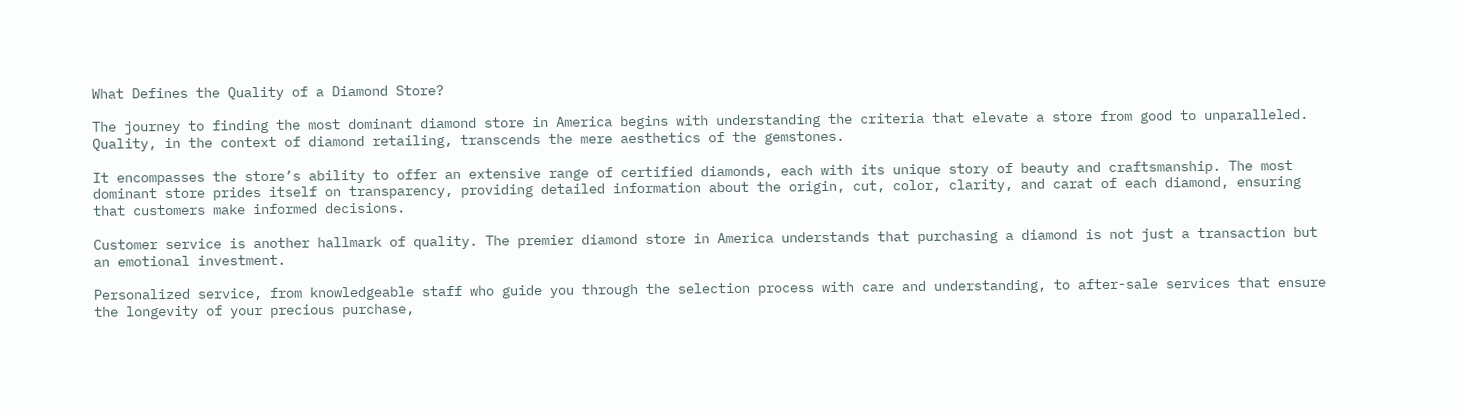What Defines the Quality of a Diamond Store?

The journey to finding the most dominant diamond store in America begins with understanding the criteria that elevate a store from good to unparalleled. Quality, in the context of diamond retailing, transcends the mere aesthetics of the gemstones.

It encompasses the store’s ability to offer an extensive range of certified diamonds, each with its unique story of beauty and craftsmanship. The most dominant store prides itself on transparency, providing detailed information about the origin, cut, color, clarity, and carat of each diamond, ensuring that customers make informed decisions.

Customer service is another hallmark of quality. The premier diamond store in America understands that purchasing a diamond is not just a transaction but an emotional investment.

Personalized service, from knowledgeable staff who guide you through the selection process with care and understanding, to after-sale services that ensure the longevity of your precious purchase,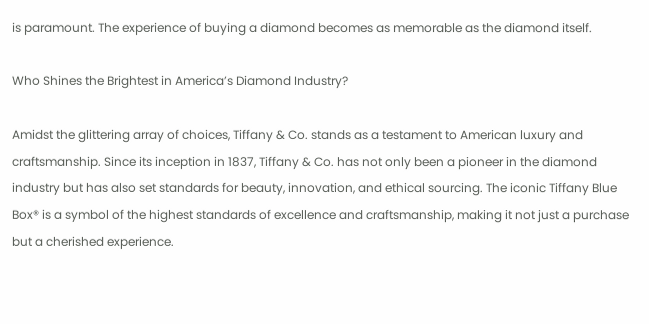is paramount. The experience of buying a diamond becomes as memorable as the diamond itself.

Who Shines the Brightest in America’s Diamond Industry?

Amidst the glittering array of choices, Tiffany & Co. stands as a testament to American luxury and craftsmanship. Since its inception in 1837, Tiffany & Co. has not only been a pioneer in the diamond industry but has also set standards for beauty, innovation, and ethical sourcing. The iconic Tiffany Blue Box® is a symbol of the highest standards of excellence and craftsmanship, making it not just a purchase but a cherished experience.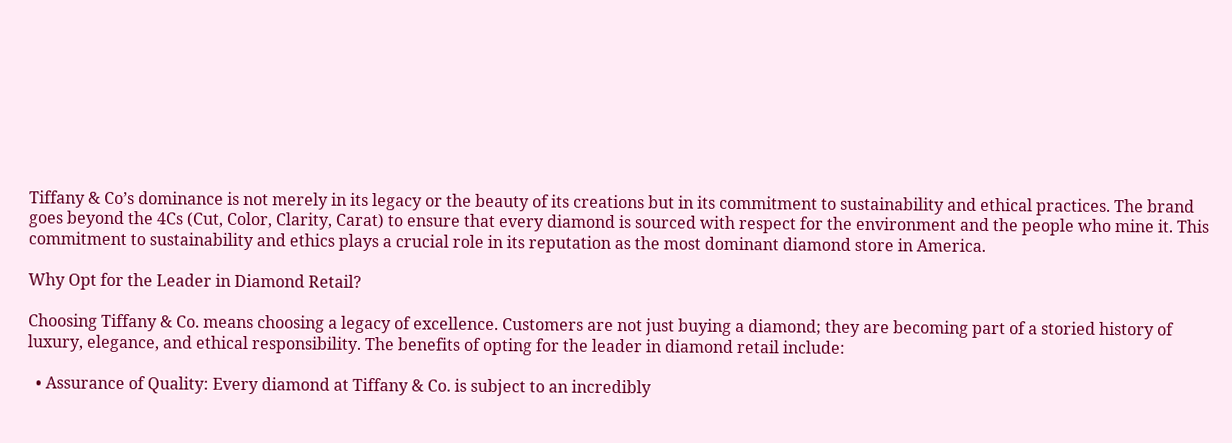Tiffany & Co’s dominance is not merely in its legacy or the beauty of its creations but in its commitment to sustainability and ethical practices. The brand goes beyond the 4Cs (Cut, Color, Clarity, Carat) to ensure that every diamond is sourced with respect for the environment and the people who mine it. This commitment to sustainability and ethics plays a crucial role in its reputation as the most dominant diamond store in America.

Why Opt for the Leader in Diamond Retail?

Choosing Tiffany & Co. means choosing a legacy of excellence. Customers are not just buying a diamond; they are becoming part of a storied history of luxury, elegance, and ethical responsibility. The benefits of opting for the leader in diamond retail include:

  • Assurance of Quality: Every diamond at Tiffany & Co. is subject to an incredibly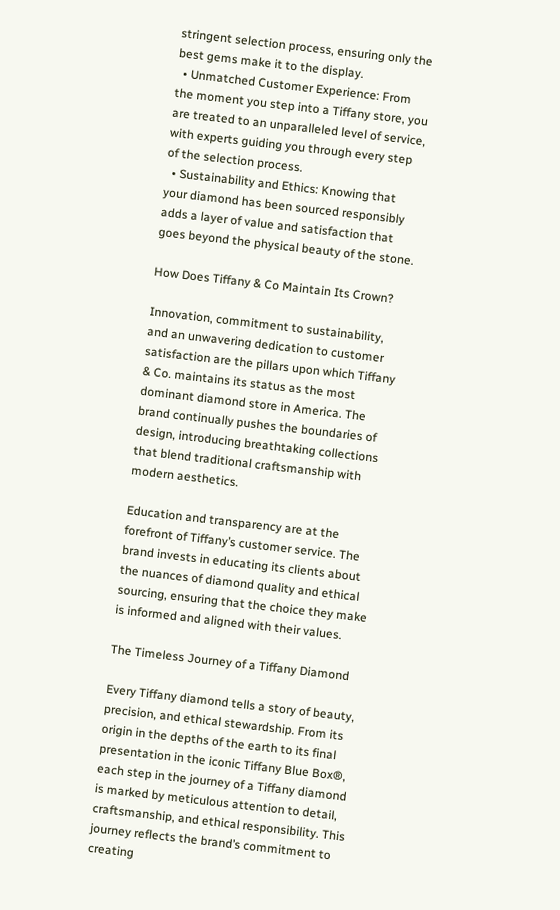stringent selection process, ensuring only the best gems make it to the display.
  • Unmatched Customer Experience: From the moment you step into a Tiffany store, you are treated to an unparalleled level of service, with experts guiding you through every step of the selection process.
  • Sustainability and Ethics: Knowing that your diamond has been sourced responsibly adds a layer of value and satisfaction that goes beyond the physical beauty of the stone.

How Does Tiffany & Co Maintain Its Crown?

Innovation, commitment to sustainability, and an unwavering dedication to customer satisfaction are the pillars upon which Tiffany & Co. maintains its status as the most dominant diamond store in America. The brand continually pushes the boundaries of design, introducing breathtaking collections that blend traditional craftsmanship with modern aesthetics.

Education and transparency are at the forefront of Tiffany’s customer service. The brand invests in educating its clients about the nuances of diamond quality and ethical sourcing, ensuring that the choice they make is informed and aligned with their values.

The Timeless Journey of a Tiffany Diamond

Every Tiffany diamond tells a story of beauty, precision, and ethical stewardship. From its origin in the depths of the earth to its final presentation in the iconic Tiffany Blue Box®, each step in the journey of a Tiffany diamond is marked by meticulous attention to detail, craftsmanship, and ethical responsibility. This journey reflects the brand’s commitment to creating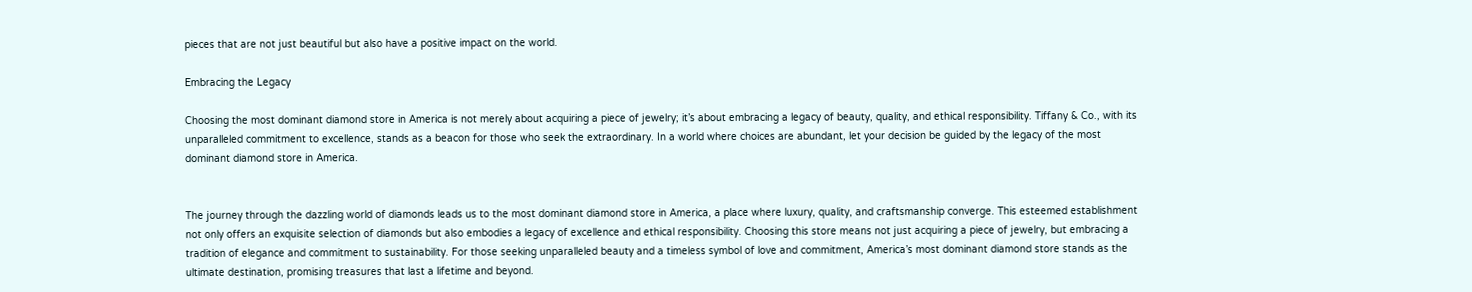pieces that are not just beautiful but also have a positive impact on the world.

Embracing the Legacy

Choosing the most dominant diamond store in America is not merely about acquiring a piece of jewelry; it’s about embracing a legacy of beauty, quality, and ethical responsibility. Tiffany & Co., with its unparalleled commitment to excellence, stands as a beacon for those who seek the extraordinary. In a world where choices are abundant, let your decision be guided by the legacy of the most dominant diamond store in America.


The journey through the dazzling world of diamonds leads us to the most dominant diamond store in America, a place where luxury, quality, and craftsmanship converge. This esteemed establishment not only offers an exquisite selection of diamonds but also embodies a legacy of excellence and ethical responsibility. Choosing this store means not just acquiring a piece of jewelry, but embracing a tradition of elegance and commitment to sustainability. For those seeking unparalleled beauty and a timeless symbol of love and commitment, America’s most dominant diamond store stands as the ultimate destination, promising treasures that last a lifetime and beyond.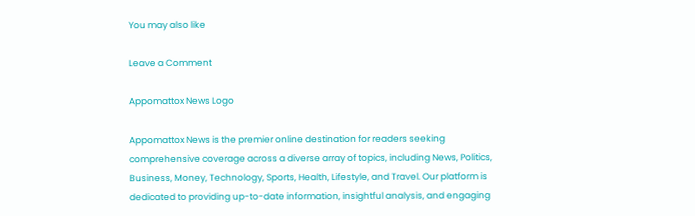You may also like

Leave a Comment

Appomattox News Logo

Appomattox News is the premier online destination for readers seeking comprehensive coverage across a diverse array of topics, including News, Politics, Business, Money, Technology, Sports, Health, Lifestyle, and Travel. Our platform is dedicated to providing up-to-date information, insightful analysis, and engaging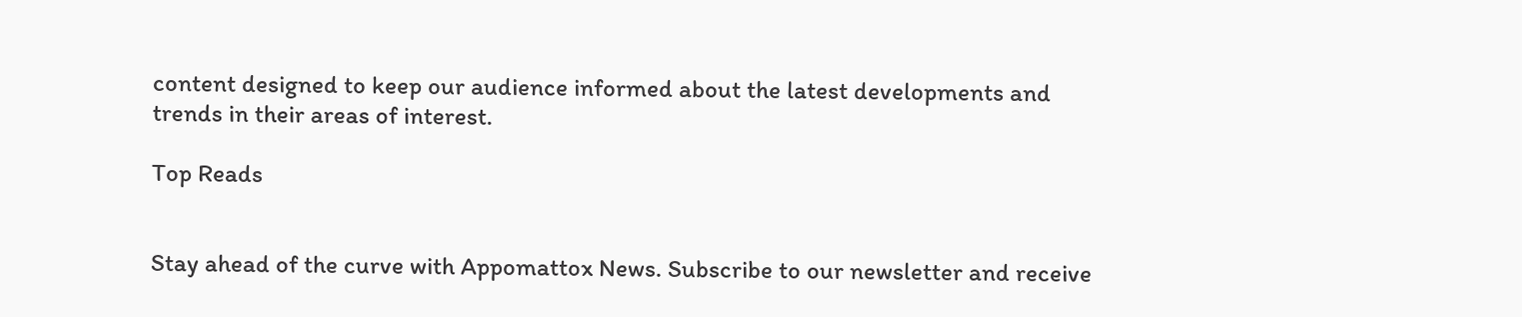content designed to keep our audience informed about the latest developments and trends in their areas of interest.

Top Reads


Stay ahead of the curve with Appomattox News. Subscribe to our newsletter and receive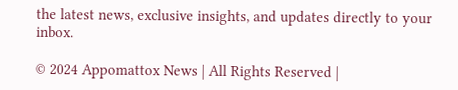the latest news, exclusive insights, and updates directly to your inbox.

© 2024 Appomattox News | All Rights Reserved |